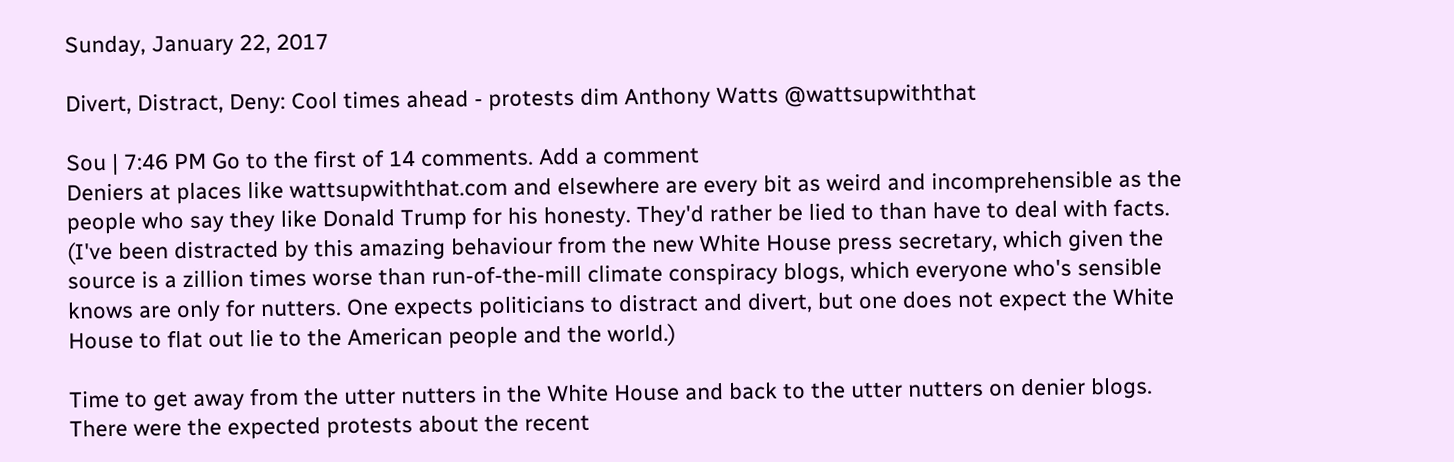Sunday, January 22, 2017

Divert, Distract, Deny: Cool times ahead - protests dim Anthony Watts @wattsupwiththat

Sou | 7:46 PM Go to the first of 14 comments. Add a comment
Deniers at places like wattsupwiththat.com and elsewhere are every bit as weird and incomprehensible as the people who say they like Donald Trump for his honesty. They'd rather be lied to than have to deal with facts. (I've been distracted by this amazing behaviour from the new White House press secretary, which given the source is a zillion times worse than run-of-the-mill climate conspiracy blogs, which everyone who's sensible knows are only for nutters. One expects politicians to distract and divert, but one does not expect the White House to flat out lie to the American people and the world.)

Time to get away from the utter nutters in the White House and back to the utter nutters on denier blogs. There were the expected protests about the recent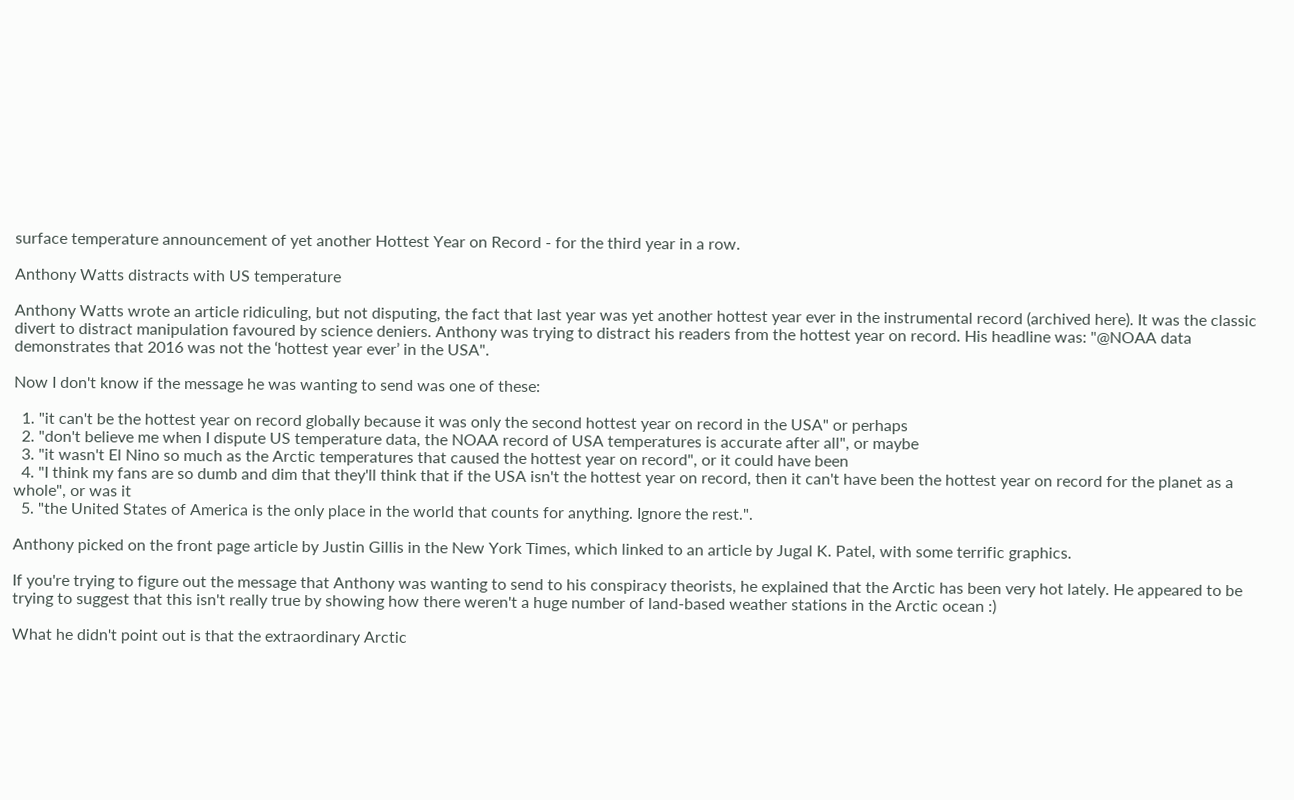surface temperature announcement of yet another Hottest Year on Record - for the third year in a row.

Anthony Watts distracts with US temperature

Anthony Watts wrote an article ridiculing, but not disputing, the fact that last year was yet another hottest year ever in the instrumental record (archived here). It was the classic divert to distract manipulation favoured by science deniers. Anthony was trying to distract his readers from the hottest year on record. His headline was: "@NOAA data demonstrates that 2016 was not the ‘hottest year ever’ in the USA".

Now I don't know if the message he was wanting to send was one of these:

  1. "it can't be the hottest year on record globally because it was only the second hottest year on record in the USA" or perhaps
  2. "don't believe me when I dispute US temperature data, the NOAA record of USA temperatures is accurate after all", or maybe
  3. "it wasn't El Nino so much as the Arctic temperatures that caused the hottest year on record", or it could have been
  4. "I think my fans are so dumb and dim that they'll think that if the USA isn't the hottest year on record, then it can't have been the hottest year on record for the planet as a whole", or was it
  5. "the United States of America is the only place in the world that counts for anything. Ignore the rest.".

Anthony picked on the front page article by Justin Gillis in the New York Times, which linked to an article by Jugal K. Patel, with some terrific graphics.

If you're trying to figure out the message that Anthony was wanting to send to his conspiracy theorists, he explained that the Arctic has been very hot lately. He appeared to be trying to suggest that this isn't really true by showing how there weren't a huge number of land-based weather stations in the Arctic ocean :)

What he didn't point out is that the extraordinary Arctic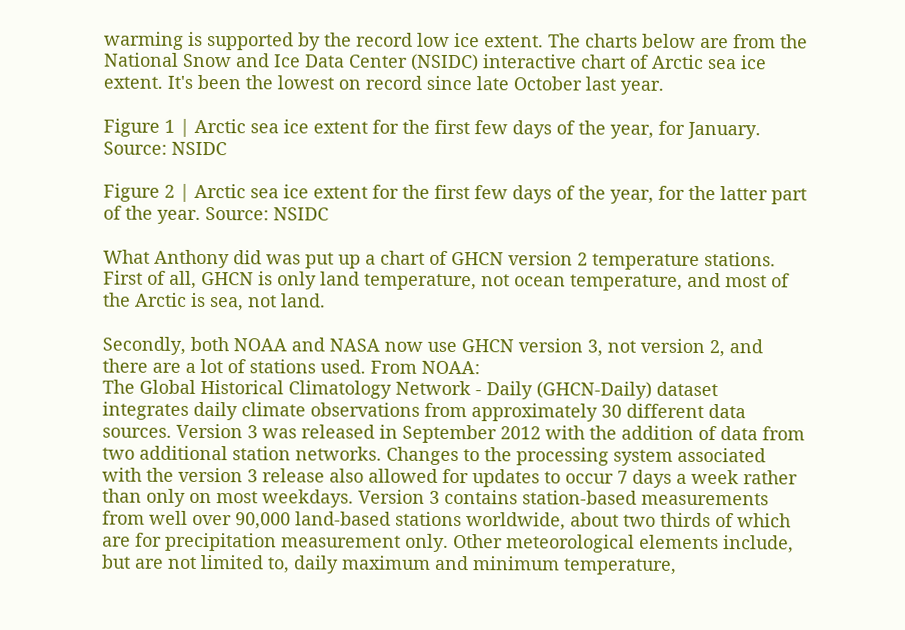warming is supported by the record low ice extent. The charts below are from the National Snow and Ice Data Center (NSIDC) interactive chart of Arctic sea ice extent. It's been the lowest on record since late October last year.

Figure 1 | Arctic sea ice extent for the first few days of the year, for January. Source: NSIDC

Figure 2 | Arctic sea ice extent for the first few days of the year, for the latter part of the year. Source: NSIDC

What Anthony did was put up a chart of GHCN version 2 temperature stations. First of all, GHCN is only land temperature, not ocean temperature, and most of the Arctic is sea, not land.

Secondly, both NOAA and NASA now use GHCN version 3, not version 2, and there are a lot of stations used. From NOAA:
The Global Historical Climatology Network - Daily (GHCN-Daily) dataset integrates daily climate observations from approximately 30 different data sources. Version 3 was released in September 2012 with the addition of data from two additional station networks. Changes to the processing system associated with the version 3 release also allowed for updates to occur 7 days a week rather than only on most weekdays. Version 3 contains station-based measurements from well over 90,000 land-based stations worldwide, about two thirds of which are for precipitation measurement only. Other meteorological elements include, but are not limited to, daily maximum and minimum temperature,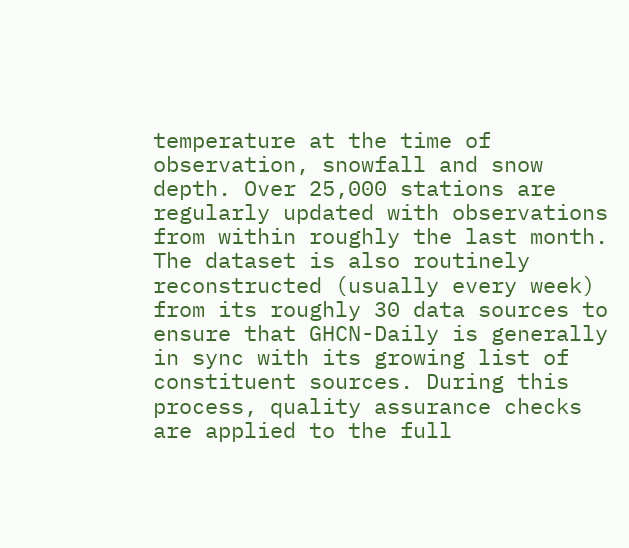temperature at the time of observation, snowfall and snow depth. Over 25,000 stations are regularly updated with observations from within roughly the last month. The dataset is also routinely reconstructed (usually every week) from its roughly 30 data sources to ensure that GHCN-Daily is generally in sync with its growing list of constituent sources. During this process, quality assurance checks are applied to the full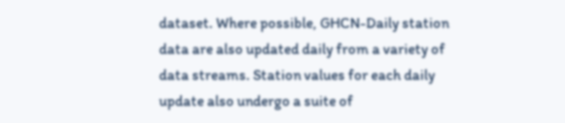dataset. Where possible, GHCN-Daily station data are also updated daily from a variety of data streams. Station values for each daily update also undergo a suite of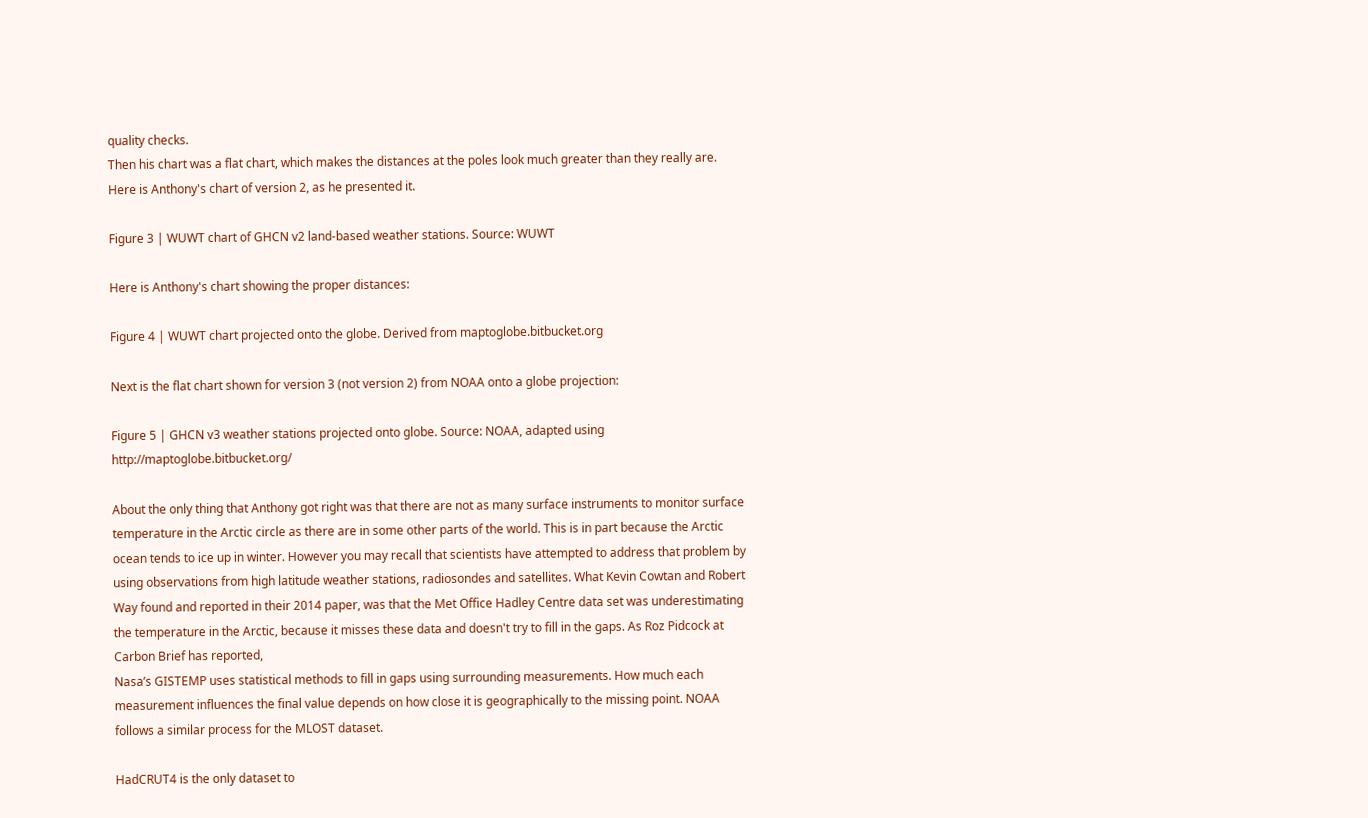quality checks.
Then his chart was a flat chart, which makes the distances at the poles look much greater than they really are. Here is Anthony's chart of version 2, as he presented it.

Figure 3 | WUWT chart of GHCN v2 land-based weather stations. Source: WUWT

Here is Anthony's chart showing the proper distances:

Figure 4 | WUWT chart projected onto the globe. Derived from maptoglobe.bitbucket.org

Next is the flat chart shown for version 3 (not version 2) from NOAA onto a globe projection:

Figure 5 | GHCN v3 weather stations projected onto globe. Source: NOAA, adapted using http://maptoglobe.bitbucket.org/

About the only thing that Anthony got right was that there are not as many surface instruments to monitor surface temperature in the Arctic circle as there are in some other parts of the world. This is in part because the Arctic ocean tends to ice up in winter. However you may recall that scientists have attempted to address that problem by using observations from high latitude weather stations, radiosondes and satellites. What Kevin Cowtan and Robert Way found and reported in their 2014 paper, was that the Met Office Hadley Centre data set was underestimating the temperature in the Arctic, because it misses these data and doesn't try to fill in the gaps. As Roz Pidcock at Carbon Brief has reported,
Nasa’s GISTEMP uses statistical methods to fill in gaps using surrounding measurements. How much each measurement influences the final value depends on how close it is geographically to the missing point. NOAA follows a similar process for the MLOST dataset.

HadCRUT4 is the only dataset to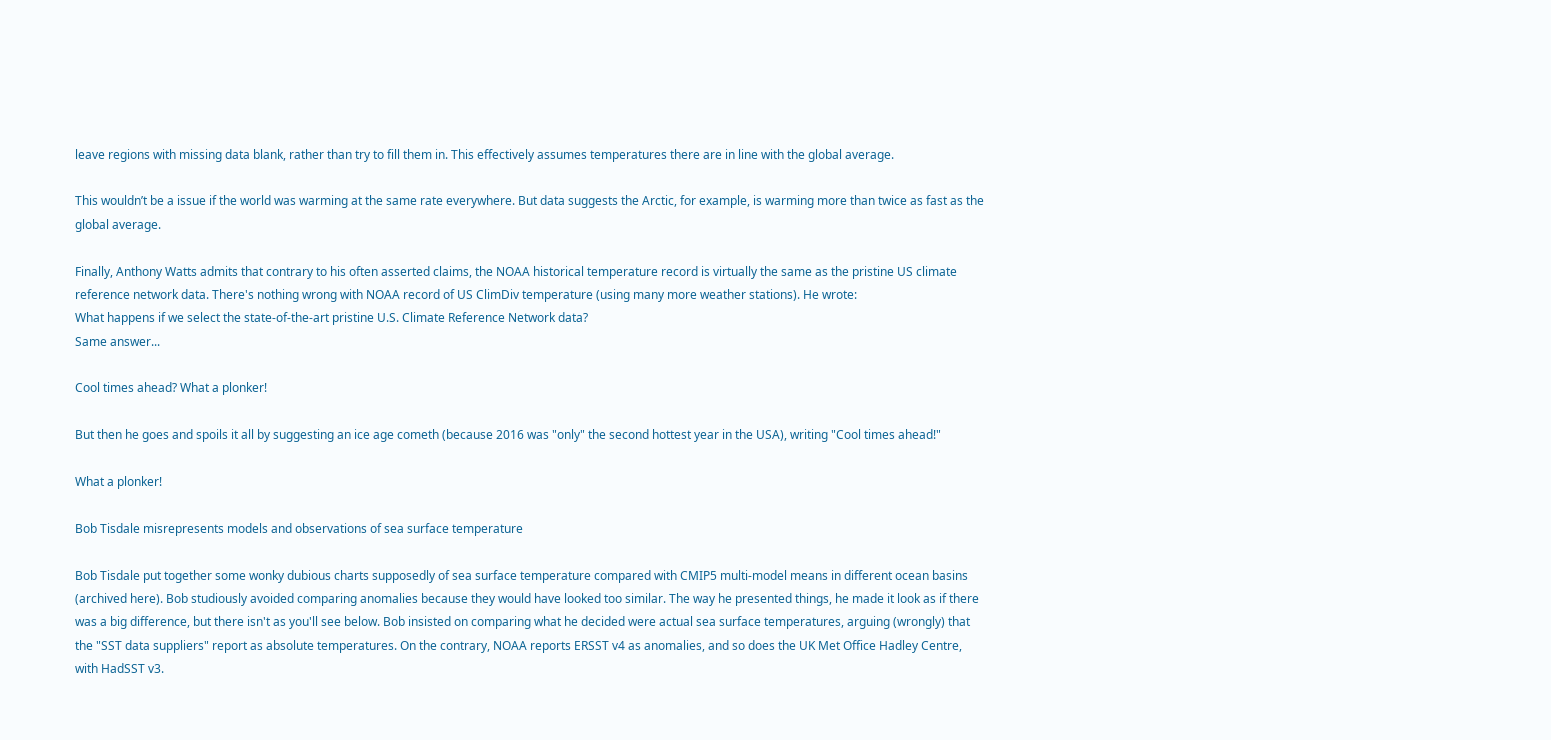leave regions with missing data blank, rather than try to fill them in. This effectively assumes temperatures there are in line with the global average.

This wouldn’t be a issue if the world was warming at the same rate everywhere. But data suggests the Arctic, for example, is warming more than twice as fast as the global average.

Finally, Anthony Watts admits that contrary to his often asserted claims, the NOAA historical temperature record is virtually the same as the pristine US climate reference network data. There's nothing wrong with NOAA record of US ClimDiv temperature (using many more weather stations). He wrote:
What happens if we select the state-of-the-art pristine U.S. Climate Reference Network data?
Same answer...

Cool times ahead? What a plonker!

But then he goes and spoils it all by suggesting an ice age cometh (because 2016 was "only" the second hottest year in the USA), writing "Cool times ahead!"

What a plonker!

Bob Tisdale misrepresents models and observations of sea surface temperature

Bob Tisdale put together some wonky dubious charts supposedly of sea surface temperature compared with CMIP5 multi-model means in different ocean basins (archived here). Bob studiously avoided comparing anomalies because they would have looked too similar. The way he presented things, he made it look as if there was a big difference, but there isn't as you'll see below. Bob insisted on comparing what he decided were actual sea surface temperatures, arguing (wrongly) that the "SST data suppliers" report as absolute temperatures. On the contrary, NOAA reports ERSST v4 as anomalies, and so does the UK Met Office Hadley Centre, with HadSST v3.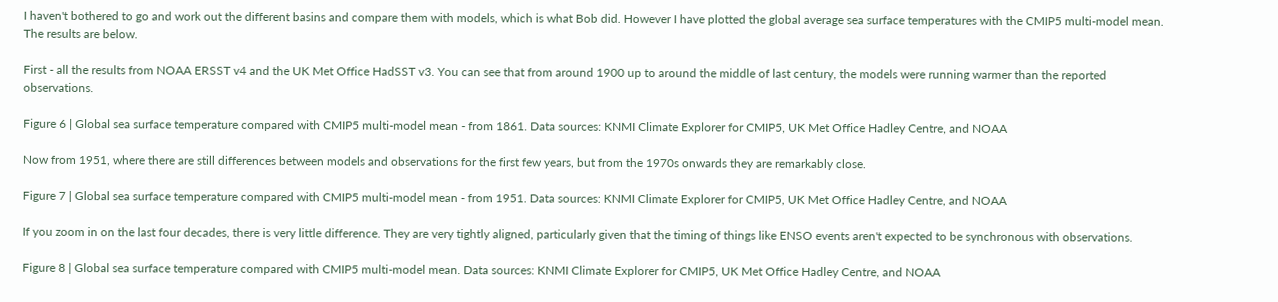I haven't bothered to go and work out the different basins and compare them with models, which is what Bob did. However I have plotted the global average sea surface temperatures with the CMIP5 multi-model mean. The results are below.

First - all the results from NOAA ERSST v4 and the UK Met Office HadSST v3. You can see that from around 1900 up to around the middle of last century, the models were running warmer than the reported observations.

Figure 6 | Global sea surface temperature compared with CMIP5 multi-model mean - from 1861. Data sources: KNMI Climate Explorer for CMIP5, UK Met Office Hadley Centre, and NOAA

Now from 1951, where there are still differences between models and observations for the first few years, but from the 1970s onwards they are remarkably close.

Figure 7 | Global sea surface temperature compared with CMIP5 multi-model mean - from 1951. Data sources: KNMI Climate Explorer for CMIP5, UK Met Office Hadley Centre, and NOAA

If you zoom in on the last four decades, there is very little difference. They are very tightly aligned, particularly given that the timing of things like ENSO events aren't expected to be synchronous with observations.

Figure 8 | Global sea surface temperature compared with CMIP5 multi-model mean. Data sources: KNMI Climate Explorer for CMIP5, UK Met Office Hadley Centre, and NOAA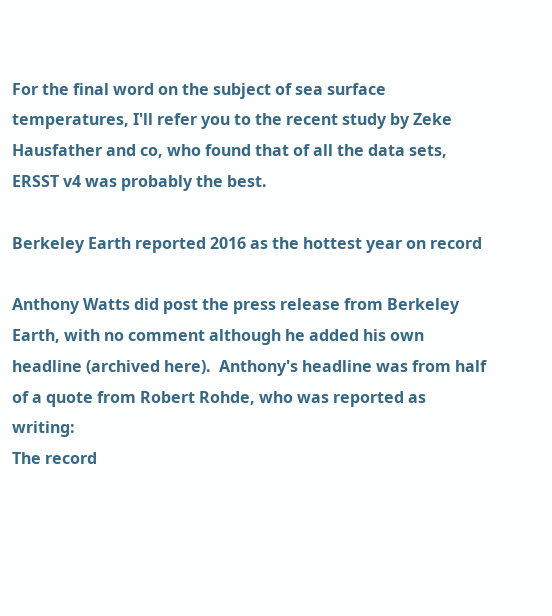For the final word on the subject of sea surface temperatures, I'll refer you to the recent study by Zeke Hausfather and co, who found that of all the data sets, ERSST v4 was probably the best.

Berkeley Earth reported 2016 as the hottest year on record

Anthony Watts did post the press release from Berkeley Earth, with no comment although he added his own headline (archived here).  Anthony's headline was from half of a quote from Robert Rohde, who was reported as writing:
The record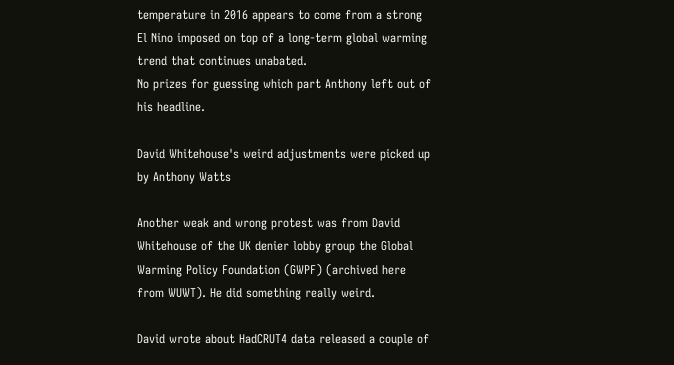temperature in 2016 appears to come from a strong El Nino imposed on top of a long-term global warming trend that continues unabated.
No prizes for guessing which part Anthony left out of his headline.

David Whitehouse's weird adjustments were picked up by Anthony Watts

Another weak and wrong protest was from David Whitehouse of the UK denier lobby group the Global Warming Policy Foundation (GWPF) (archived here from WUWT). He did something really weird.

David wrote about HadCRUT4 data released a couple of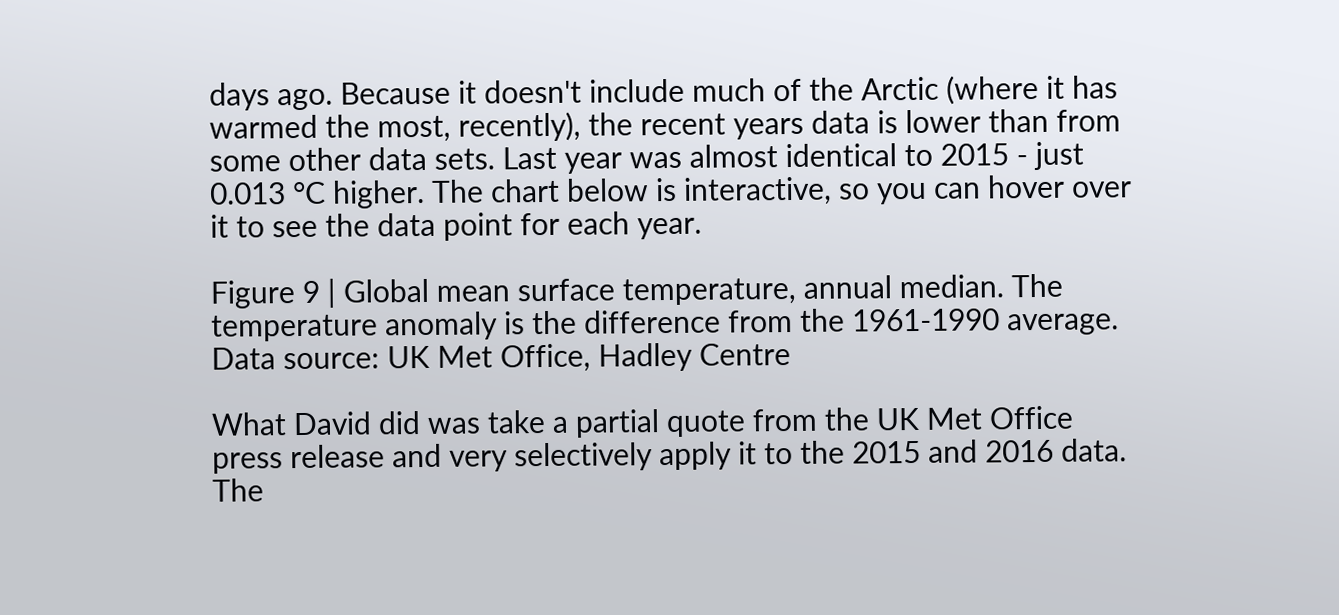days ago. Because it doesn't include much of the Arctic (where it has warmed the most, recently), the recent years data is lower than from some other data sets. Last year was almost identical to 2015 - just 0.013 °C higher. The chart below is interactive, so you can hover over it to see the data point for each year.

Figure 9 | Global mean surface temperature, annual median. The temperature anomaly is the difference from the 1961-1990 average. Data source: UK Met Office, Hadley Centre

What David did was take a partial quote from the UK Met Office press release and very selectively apply it to the 2015 and 2016 data. The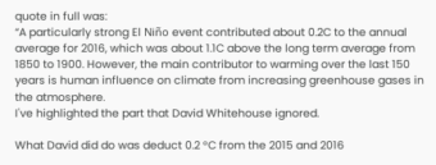quote in full was:
“A particularly strong El Niño event contributed about 0.2C to the annual average for 2016, which was about 1.1C above the long term average from 1850 to 1900. However, the main contributor to warming over the last 150 years is human influence on climate from increasing greenhouse gases in the atmosphere.
I've highlighted the part that David Whitehouse ignored.

What David did do was deduct 0.2 °C from the 2015 and 2016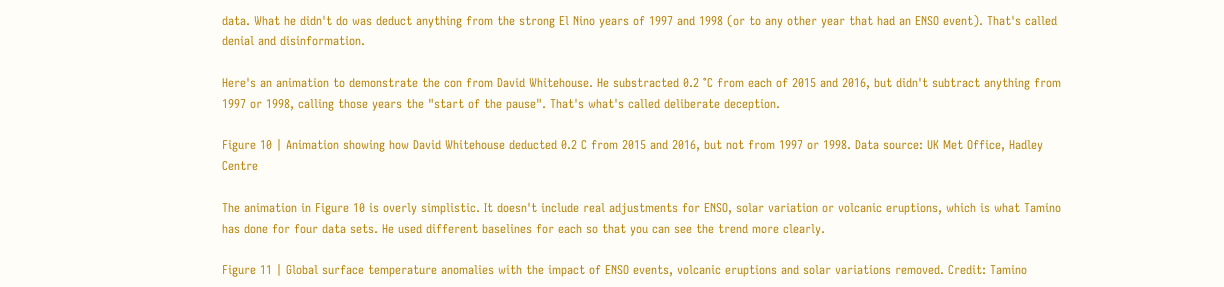data. What he didn't do was deduct anything from the strong El Nino years of 1997 and 1998 (or to any other year that had an ENSO event). That's called denial and disinformation.

Here's an animation to demonstrate the con from David Whitehouse. He substracted 0.2 °C from each of 2015 and 2016, but didn't subtract anything from 1997 or 1998, calling those years the "start of the pause". That's what's called deliberate deception.

Figure 10 | Animation showing how David Whitehouse deducted 0.2 C from 2015 and 2016, but not from 1997 or 1998. Data source: UK Met Office, Hadley Centre

The animation in Figure 10 is overly simplistic. It doesn't include real adjustments for ENSO, solar variation or volcanic eruptions, which is what Tamino has done for four data sets. He used different baselines for each so that you can see the trend more clearly.

Figure 11 | Global surface temperature anomalies with the impact of ENSO events, volcanic eruptions and solar variations removed. Credit: Tamino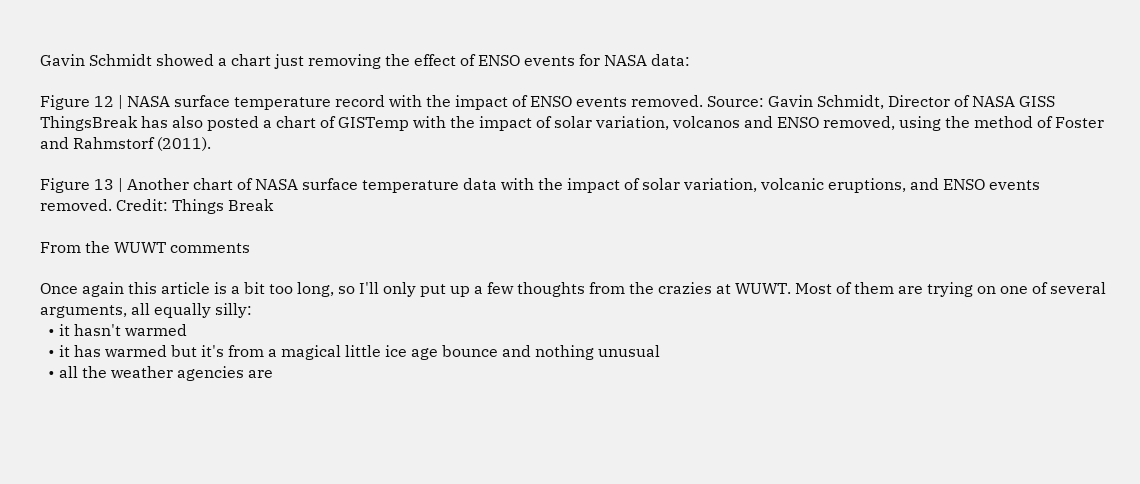Gavin Schmidt showed a chart just removing the effect of ENSO events for NASA data:

Figure 12 | NASA surface temperature record with the impact of ENSO events removed. Source: Gavin Schmidt, Director of NASA GISS
ThingsBreak has also posted a chart of GISTemp with the impact of solar variation, volcanos and ENSO removed, using the method of Foster and Rahmstorf (2011).

Figure 13 | Another chart of NASA surface temperature data with the impact of solar variation, volcanic eruptions, and ENSO events removed. Credit: Things Break

From the WUWT comments

Once again this article is a bit too long, so I'll only put up a few thoughts from the crazies at WUWT. Most of them are trying on one of several arguments, all equally silly:
  • it hasn't warmed
  • it has warmed but it's from a magical little ice age bounce and nothing unusual
  • all the weather agencies are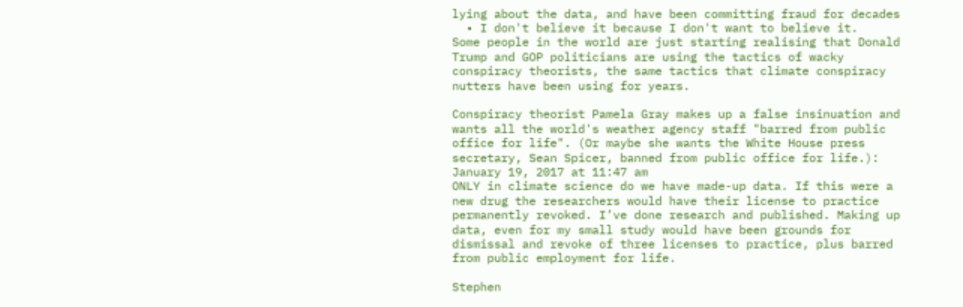lying about the data, and have been committing fraud for decades
  • I don't believe it because I don't want to believe it.
Some people in the world are just starting realising that Donald Trump and GOP politicians are using the tactics of wacky conspiracy theorists, the same tactics that climate conspiracy nutters have been using for years.

Conspiracy theorist Pamela Gray makes up a false insinuation and wants all the world's weather agency staff "barred from public office for life". (Or maybe she wants the White House press secretary, Sean Spicer, banned from public office for life.):
January 19, 2017 at 11:47 am
ONLY in climate science do we have made-up data. If this were a new drug the researchers would have their license to practice permanently revoked. I’ve done research and published. Making up data, even for my small study would have been grounds for dismissal and revoke of three licenses to practice, plus barred from public employment for life.

Stephen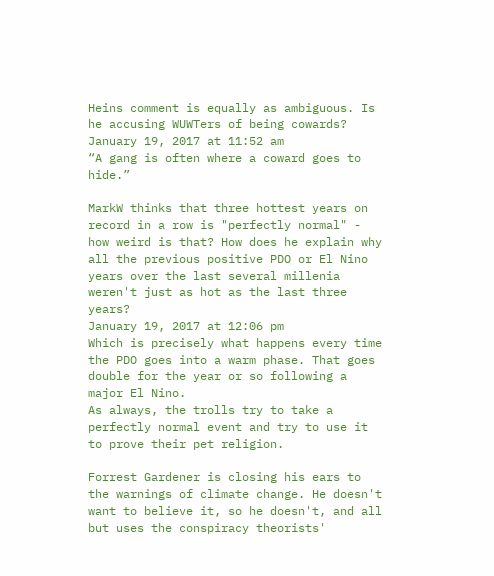Heins comment is equally as ambiguous. Is he accusing WUWTers of being cowards?
January 19, 2017 at 11:52 am
“A gang is often where a coward goes to hide.”

MarkW thinks that three hottest years on record in a row is "perfectly normal" - how weird is that? How does he explain why all the previous positive PDO or El Nino years over the last several millenia weren't just as hot as the last three years?
January 19, 2017 at 12:06 pm
Which is precisely what happens every time the PDO goes into a warm phase. That goes double for the year or so following a major El Nino.
As always, the trolls try to take a perfectly normal event and try to use it to prove their pet religion.

Forrest Gardener is closing his ears to the warnings of climate change. He doesn't want to believe it, so he doesn't, and all but uses the conspiracy theorists'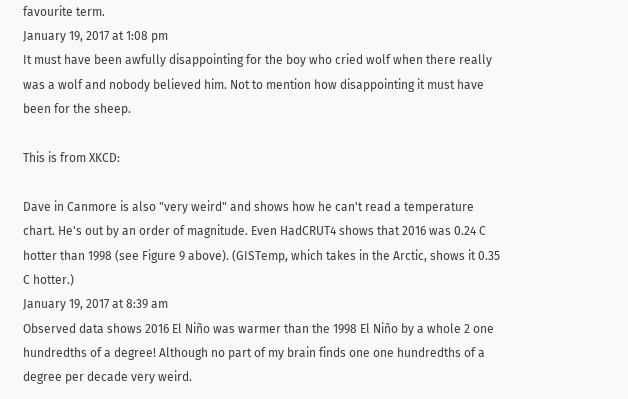favourite term.
January 19, 2017 at 1:08 pm
It must have been awfully disappointing for the boy who cried wolf when there really was a wolf and nobody believed him. Not to mention how disappointing it must have been for the sheep.

This is from XKCD:

Dave in Canmore is also "very weird" and shows how he can't read a temperature chart. He's out by an order of magnitude. Even HadCRUT4 shows that 2016 was 0.24 C hotter than 1998 (see Figure 9 above). (GISTemp, which takes in the Arctic, shows it 0.35 C hotter.)
January 19, 2017 at 8:39 am
Observed data shows 2016 El Niño was warmer than the 1998 El Niño by a whole 2 one hundredths of a degree! Although no part of my brain finds one one hundredths of a degree per decade very weird.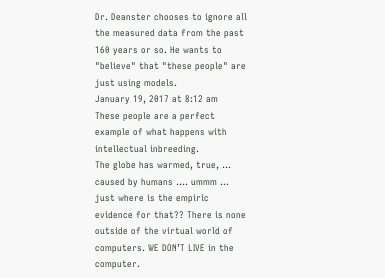Dr. Deanster chooses to ignore all the measured data from the past 160 years or so. He wants to "believe" that "these people" are just using models.
January 19, 2017 at 8:12 am
These people are a perfect example of what happens with intellectual inbreeding.
The globe has warmed, true, … caused by humans …. ummm … just where is the empiric evidence for that?? There is none outside of the virtual world of computers. WE DON’T LIVE in the computer.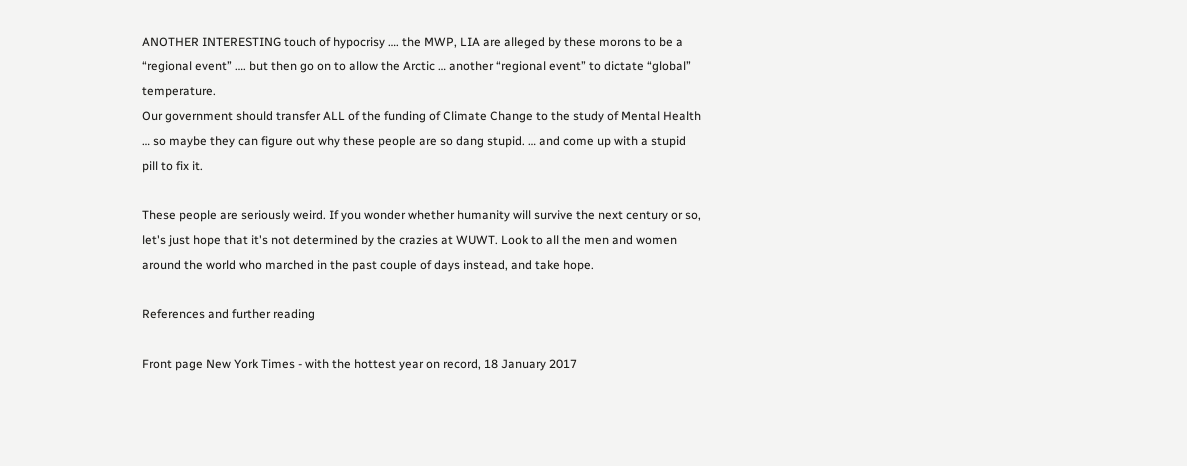ANOTHER INTERESTING touch of hypocrisy …. the MWP, LIA are alleged by these morons to be a “regional event” …. but then go on to allow the Arctic … another “regional event” to dictate “global” temperature.
Our government should transfer ALL of the funding of Climate Change to the study of Mental Health … so maybe they can figure out why these people are so dang stupid. … and come up with a stupid pill to fix it.

These people are seriously weird. If you wonder whether humanity will survive the next century or so, let's just hope that it's not determined by the crazies at WUWT. Look to all the men and women around the world who marched in the past couple of days instead, and take hope.

References and further reading

Front page New York Times - with the hottest year on record, 18 January 2017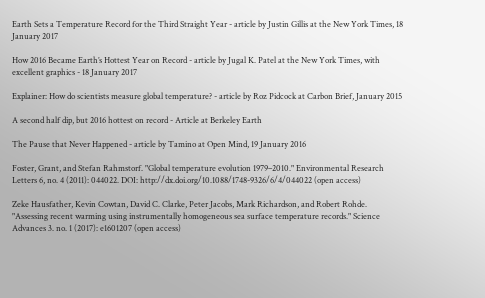Earth Sets a Temperature Record for the Third Straight Year - article by Justin Gillis at the New York Times, 18 January 2017

How 2016 Became Earth’s Hottest Year on Record - article by Jugal K. Patel at the New York Times, with excellent graphics - 18 January 2017

Explainer: How do scientists measure global temperature? - article by Roz Pidcock at Carbon Brief, January 2015

A second half dip, but 2016 hottest on record - Article at Berkeley Earth

The Pause that Never Happened - article by Tamino at Open Mind, 19 January 2016

Foster, Grant, and Stefan Rahmstorf. "Global temperature evolution 1979–2010." Environmental Research Letters 6, no. 4 (2011): 044022. DOI: http://dx.doi.org/10.1088/1748-9326/6/4/044022 (open access)

Zeke Hausfather, Kevin Cowtan, David C. Clarke, Peter Jacobs, Mark Richardson, and Robert Rohde. "Assessing recent warming using instrumentally homogeneous sea surface temperature records." Science Advances 3. no. 1 (2017): e1601207 (open access)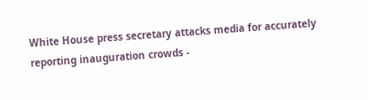White House press secretary attacks media for accurately reporting inauguration crowds -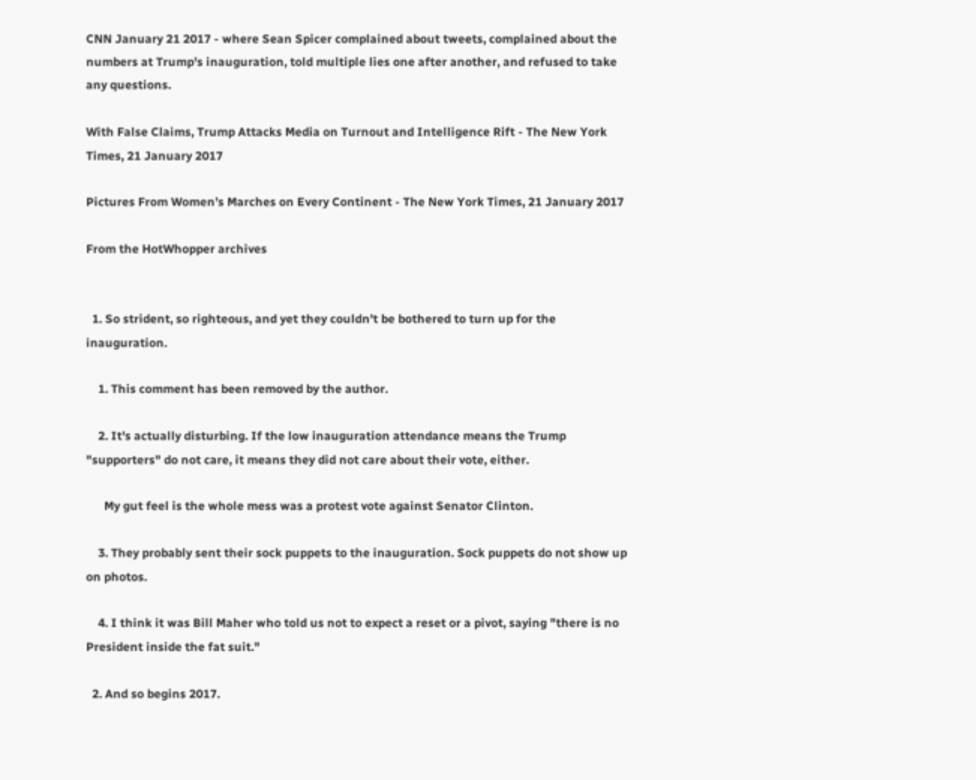CNN January 21 2017 - where Sean Spicer complained about tweets, complained about the numbers at Trump's inauguration, told multiple lies one after another, and refused to take any questions.

With False Claims, Trump Attacks Media on Turnout and Intelligence Rift - The New York Times, 21 January 2017

Pictures From Women’s Marches on Every Continent - The New York Times, 21 January 2017

From the HotWhopper archives


  1. So strident, so righteous, and yet they couldn't be bothered to turn up for the inauguration.

    1. This comment has been removed by the author.

    2. It's actually disturbing. If the low inauguration attendance means the Trump "supporters" do not care, it means they did not care about their vote, either.

      My gut feel is the whole mess was a protest vote against Senator Clinton.

    3. They probably sent their sock puppets to the inauguration. Sock puppets do not show up on photos.

    4. I think it was Bill Maher who told us not to expect a reset or a pivot, saying "there is no President inside the fat suit."

  2. And so begins 2017.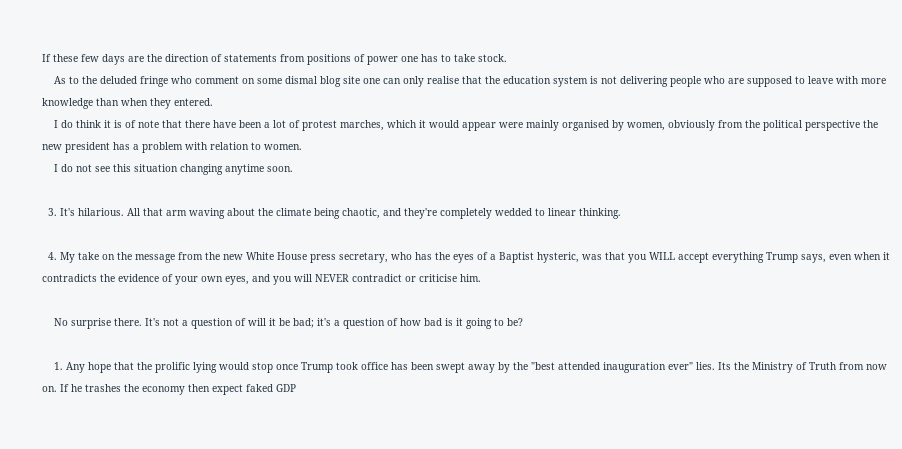If these few days are the direction of statements from positions of power one has to take stock.
    As to the deluded fringe who comment on some dismal blog site one can only realise that the education system is not delivering people who are supposed to leave with more knowledge than when they entered.
    I do think it is of note that there have been a lot of protest marches, which it would appear were mainly organised by women, obviously from the political perspective the new president has a problem with relation to women.
    I do not see this situation changing anytime soon.

  3. It's hilarious. All that arm waving about the climate being chaotic, and they're completely wedded to linear thinking.

  4. My take on the message from the new White House press secretary, who has the eyes of a Baptist hysteric, was that you WILL accept everything Trump says, even when it contradicts the evidence of your own eyes, and you will NEVER contradict or criticise him.

    No surprise there. It's not a question of will it be bad; it's a question of how bad is it going to be?

    1. Any hope that the prolific lying would stop once Trump took office has been swept away by the "best attended inauguration ever" lies. Its the Ministry of Truth from now on. If he trashes the economy then expect faked GDP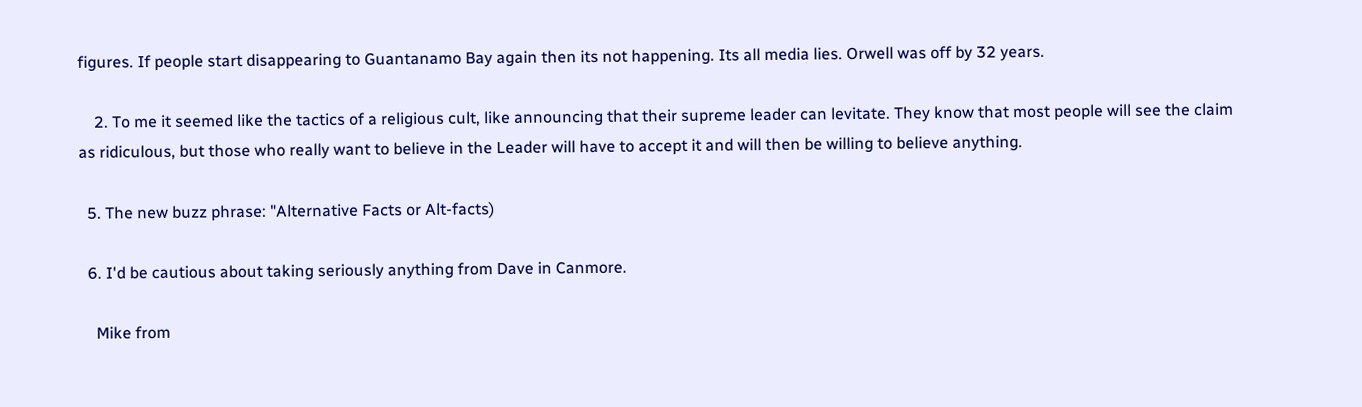figures. If people start disappearing to Guantanamo Bay again then its not happening. Its all media lies. Orwell was off by 32 years.

    2. To me it seemed like the tactics of a religious cult, like announcing that their supreme leader can levitate. They know that most people will see the claim as ridiculous, but those who really want to believe in the Leader will have to accept it and will then be willing to believe anything.

  5. The new buzz phrase: "Alternative Facts or Alt-facts)

  6. I'd be cautious about taking seriously anything from Dave in Canmore.

    Mike from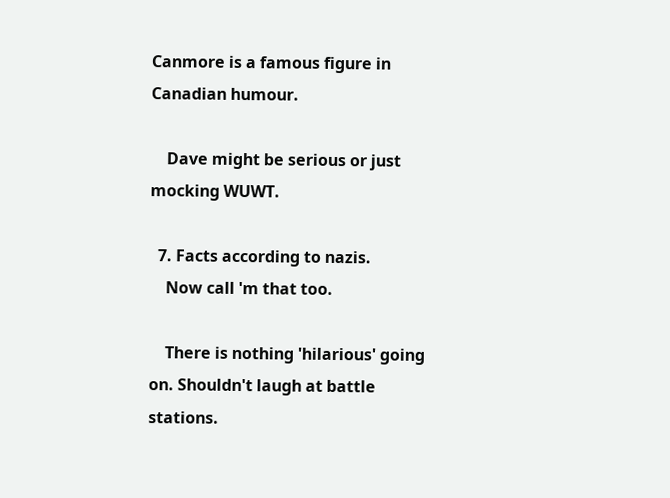Canmore is a famous figure in Canadian humour.

    Dave might be serious or just mocking WUWT.

  7. Facts according to nazis.
    Now call 'm that too.

    There is nothing 'hilarious' going on. Shouldn't laugh at battle stations.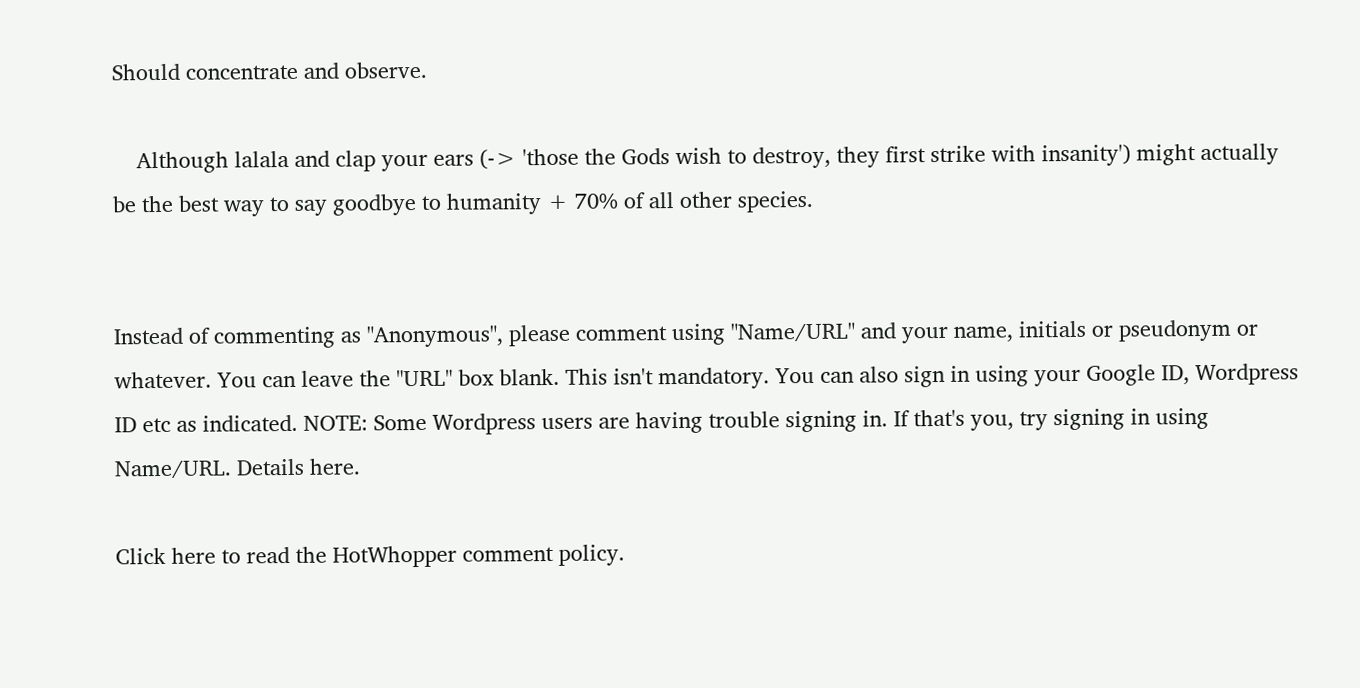Should concentrate and observe.

    Although lalala and clap your ears (-> 'those the Gods wish to destroy, they first strike with insanity') might actually be the best way to say goodbye to humanity + 70% of all other species.


Instead of commenting as "Anonymous", please comment using "Name/URL" and your name, initials or pseudonym or whatever. You can leave the "URL" box blank. This isn't mandatory. You can also sign in using your Google ID, Wordpress ID etc as indicated. NOTE: Some Wordpress users are having trouble signing in. If that's you, try signing in using Name/URL. Details here.

Click here to read the HotWhopper comment policy.